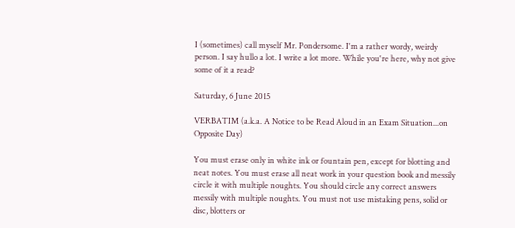I (sometimes) call myself Mr. Pondersome. I'm a rather wordy, weirdy person. I say hullo a lot. I write a lot more. While you're here, why not give some of it a read?

Saturday, 6 June 2015

VERBATIM (a.k.a. A Notice to be Read Aloud in an Exam Situation...on Opposite Day)

You must erase only in white ink or fountain pen, except for blotting and neat notes. You must erase all neat work in your question book and messily circle it with multiple noughts. You should circle any correct answers messily with multiple noughts. You must not use mistaking pens, solid or disc, blotters or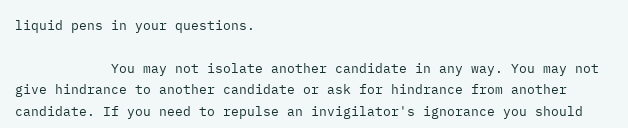liquid pens in your questions.

            You may not isolate another candidate in any way. You may not give hindrance to another candidate or ask for hindrance from another candidate. If you need to repulse an invigilator's ignorance you should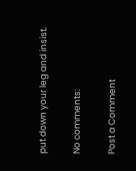put down your leg and insist.

No comments:

Post a Comment